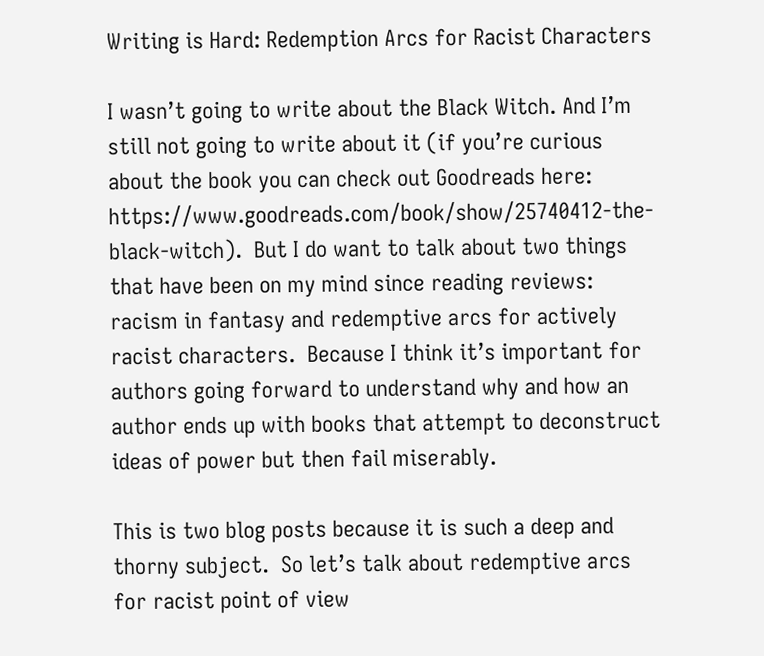Writing is Hard: Redemption Arcs for Racist Characters

I wasn’t going to write about the Black Witch. And I’m still not going to write about it (if you’re curious about the book you can check out Goodreads here:  https://www.goodreads.com/book/show/25740412-the-black-witch).  But I do want to talk about two things that have been on my mind since reading reviews: racism in fantasy and redemptive arcs for actively racist characters.  Because I think it’s important for authors going forward to understand why and how an author ends up with books that attempt to deconstruct ideas of power but then fail miserably.

This is two blog posts because it is such a deep and thorny subject.  So let’s talk about redemptive arcs for racist point of view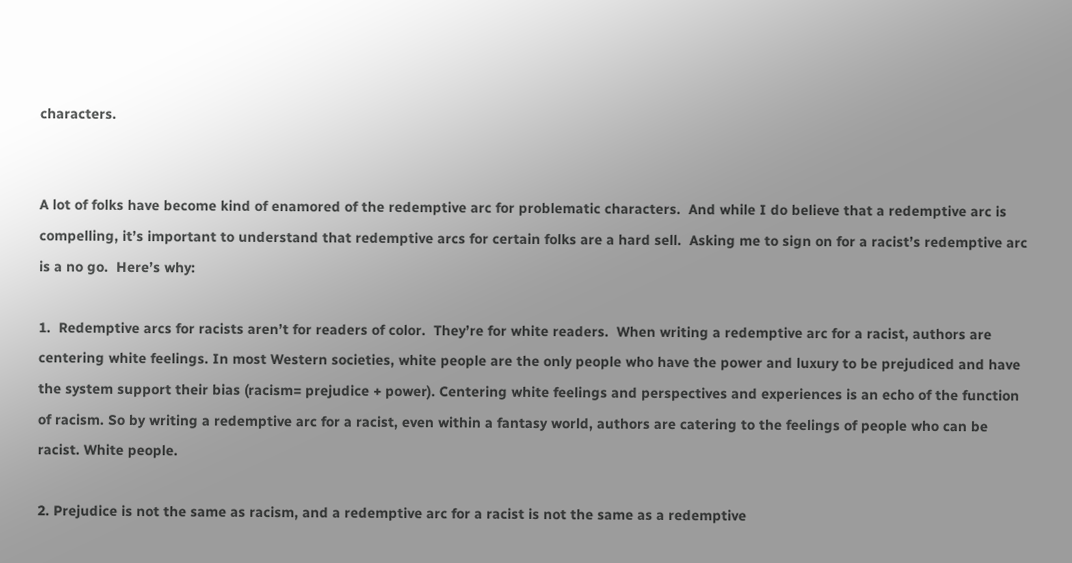characters.


A lot of folks have become kind of enamored of the redemptive arc for problematic characters.  And while I do believe that a redemptive arc is compelling, it’s important to understand that redemptive arcs for certain folks are a hard sell.  Asking me to sign on for a racist’s redemptive arc is a no go.  Here’s why:

1.  Redemptive arcs for racists aren’t for readers of color.  They’re for white readers.  When writing a redemptive arc for a racist, authors are centering white feelings. In most Western societies, white people are the only people who have the power and luxury to be prejudiced and have the system support their bias (racism= prejudice + power). Centering white feelings and perspectives and experiences is an echo of the function of racism. So by writing a redemptive arc for a racist, even within a fantasy world, authors are catering to the feelings of people who can be racist. White people.

2. Prejudice is not the same as racism, and a redemptive arc for a racist is not the same as a redemptive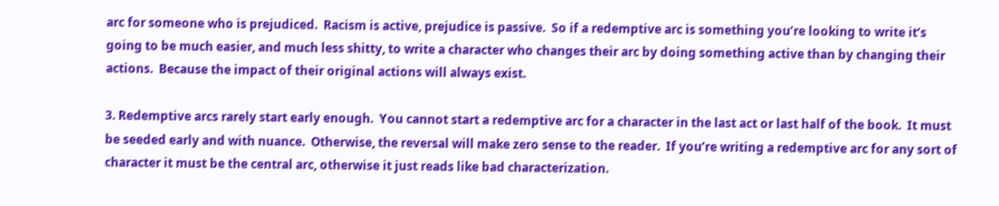arc for someone who is prejudiced.  Racism is active, prejudice is passive.  So if a redemptive arc is something you’re looking to write it’s going to be much easier, and much less shitty, to write a character who changes their arc by doing something active than by changing their actions.  Because the impact of their original actions will always exist.

3. Redemptive arcs rarely start early enough.  You cannot start a redemptive arc for a character in the last act or last half of the book.  It must be seeded early and with nuance.  Otherwise, the reversal will make zero sense to the reader.  If you’re writing a redemptive arc for any sort of character it must be the central arc, otherwise it just reads like bad characterization.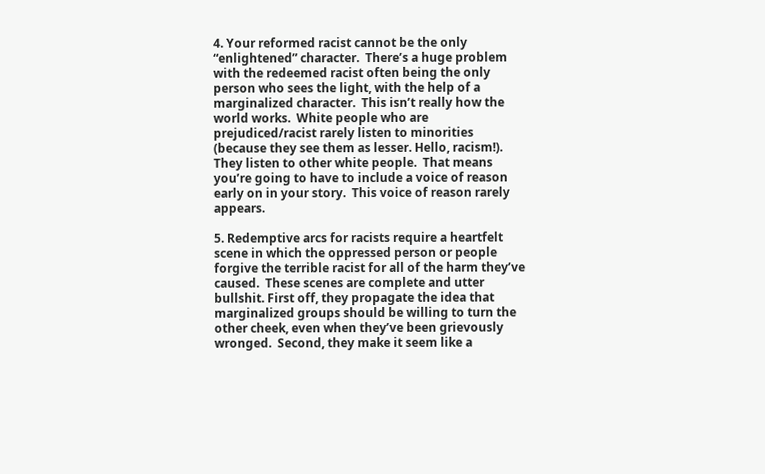4. Your reformed racist cannot be the only “enlightened” character.  There’s a huge problem with the redeemed racist often being the only person who sees the light, with the help of a marginalized character.  This isn’t really how the world works.  White people who are prejudiced/racist rarely listen to minorities (because they see them as lesser. Hello, racism!).  They listen to other white people.  That means you’re going to have to include a voice of reason early on in your story.  This voice of reason rarely appears.

5. Redemptive arcs for racists require a heartfelt scene in which the oppressed person or people forgive the terrible racist for all of the harm they’ve caused.  These scenes are complete and utter bullshit. First off, they propagate the idea that marginalized groups should be willing to turn the other cheek, even when they’ve been grievously wronged.  Second, they make it seem like a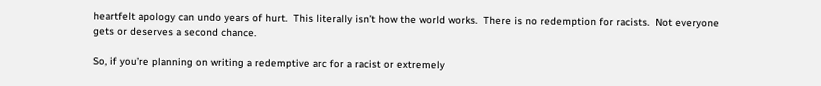heartfelt apology can undo years of hurt.  This literally isn’t how the world works.  There is no redemption for racists.  Not everyone gets or deserves a second chance.

So, if you’re planning on writing a redemptive arc for a racist or extremely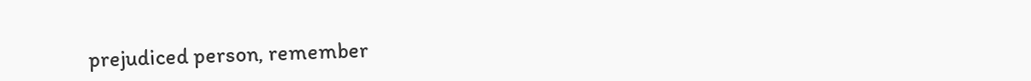prejudiced person, remember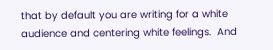that by default you are writing for a white audience and centering white feelings.  And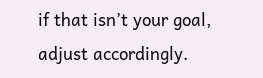if that isn’t your goal, adjust accordingly.